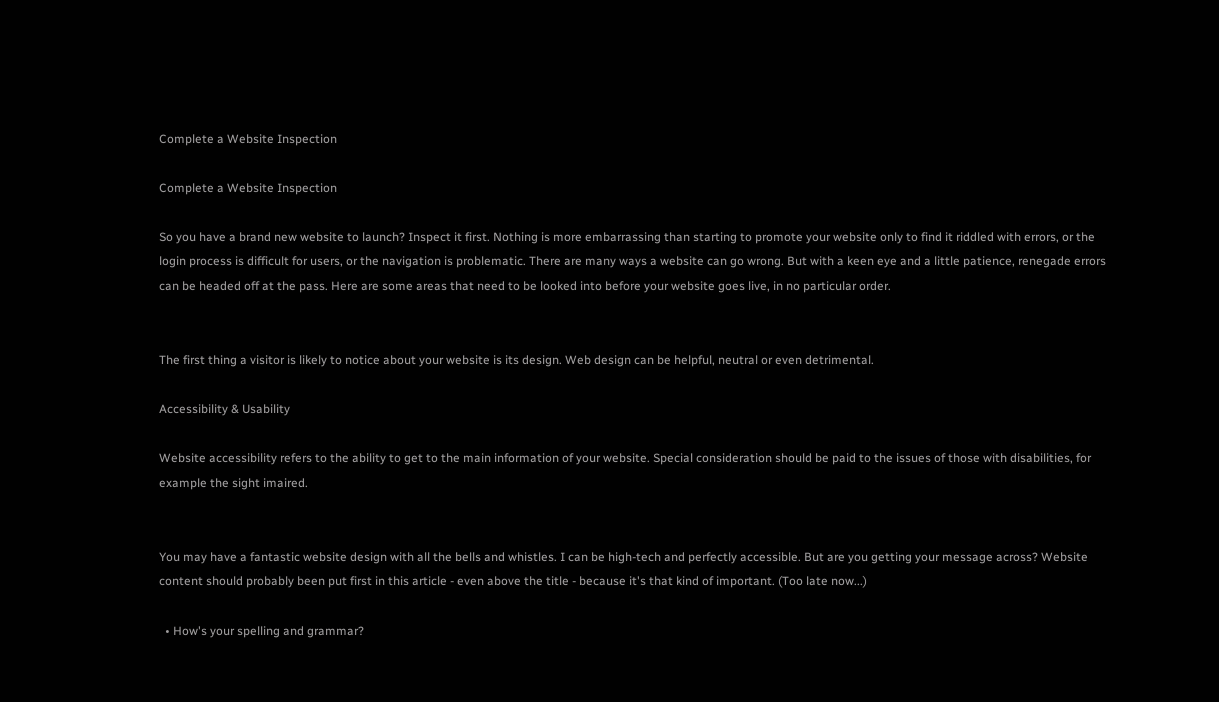Complete a Website Inspection

Complete a Website Inspection

So you have a brand new website to launch? Inspect it first. Nothing is more embarrassing than starting to promote your website only to find it riddled with errors, or the login process is difficult for users, or the navigation is problematic. There are many ways a website can go wrong. But with a keen eye and a little patience, renegade errors can be headed off at the pass. Here are some areas that need to be looked into before your website goes live, in no particular order.


The first thing a visitor is likely to notice about your website is its design. Web design can be helpful, neutral or even detrimental.

Accessibility & Usability

Website accessibility refers to the ability to get to the main information of your website. Special consideration should be paid to the issues of those with disabilities, for example the sight imaired.


You may have a fantastic website design with all the bells and whistles. I can be high-tech and perfectly accessible. But are you getting your message across? Website content should probably been put first in this article - even above the title - because it's that kind of important. (Too late now...)

  • How's your spelling and grammar?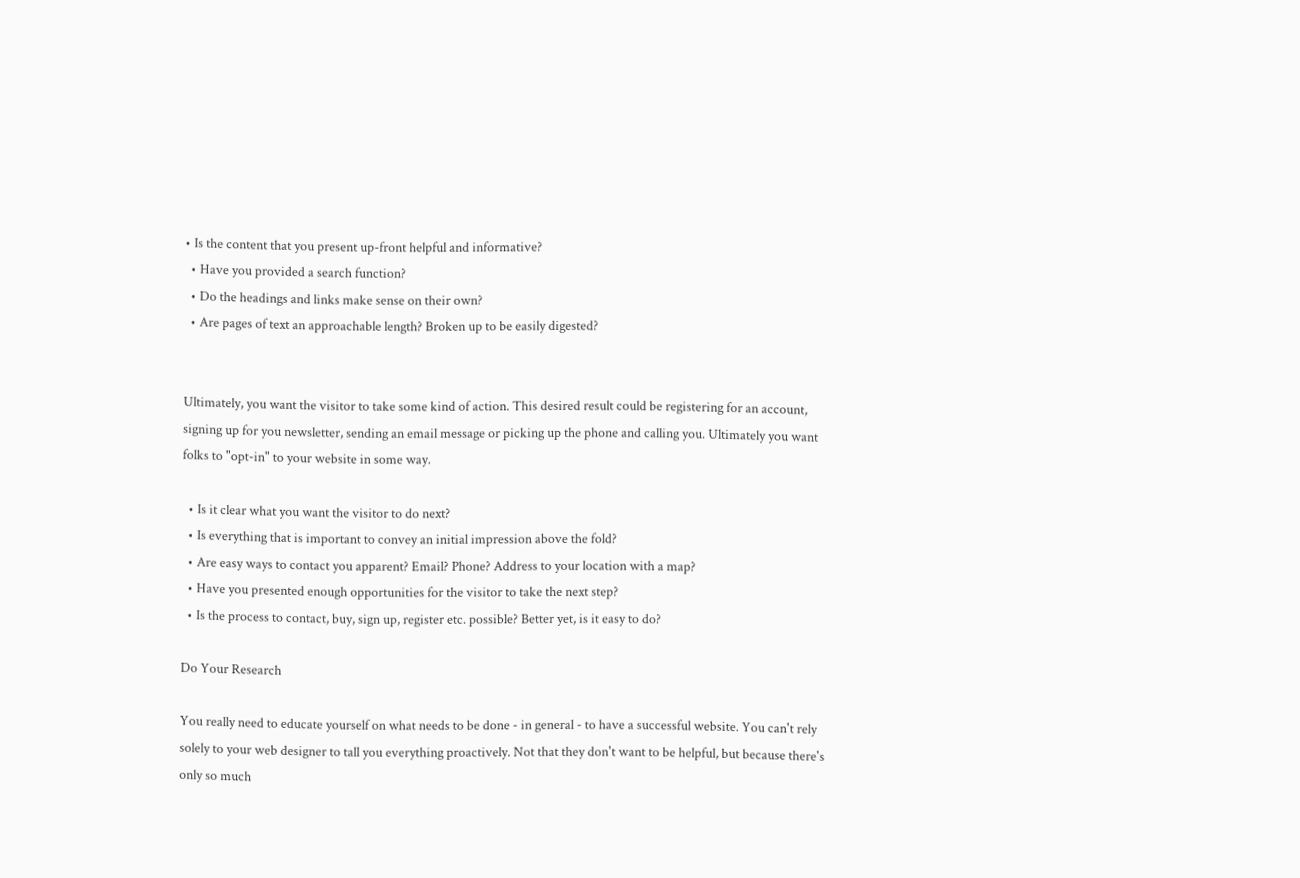• Is the content that you present up-front helpful and informative?
  • Have you provided a search function?
  • Do the headings and links make sense on their own?
  • Are pages of text an approachable length? Broken up to be easily digested?


Ultimately, you want the visitor to take some kind of action. This desired result could be registering for an account, signing up for you newsletter, sending an email message or picking up the phone and calling you. Ultimately you want folks to "opt-in" to your website in some way.

  • Is it clear what you want the visitor to do next?
  • Is everything that is important to convey an initial impression above the fold?
  • Are easy ways to contact you apparent? Email? Phone? Address to your location with a map?
  • Have you presented enough opportunities for the visitor to take the next step?
  • Is the process to contact, buy, sign up, register etc. possible? Better yet, is it easy to do?

Do Your Research

You really need to educate yourself on what needs to be done - in general - to have a successful website. You can't rely solely to your web designer to tall you everything proactively. Not that they don't want to be helpful, but because there's only so much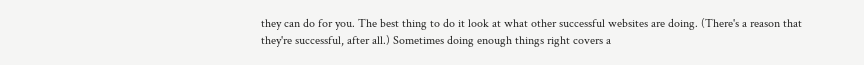they can do for you. The best thing to do it look at what other successful websites are doing. (There's a reason that they're successful, after all.) Sometimes doing enough things right covers a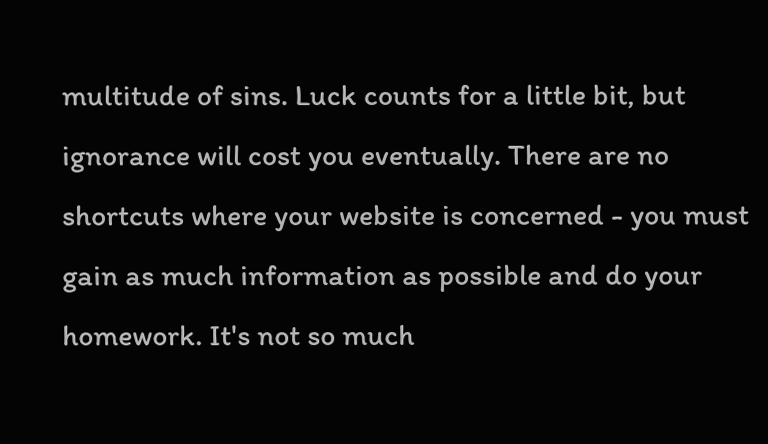multitude of sins. Luck counts for a little bit, but ignorance will cost you eventually. There are no shortcuts where your website is concerned - you must gain as much information as possible and do your homework. It's not so much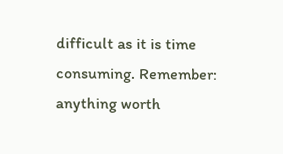difficult as it is time consuming. Remember: anything worth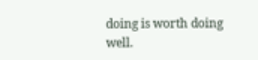doing is worth doing well.